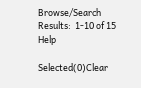Browse/Search Results:  1-10 of 15 Help

Selected(0)Clear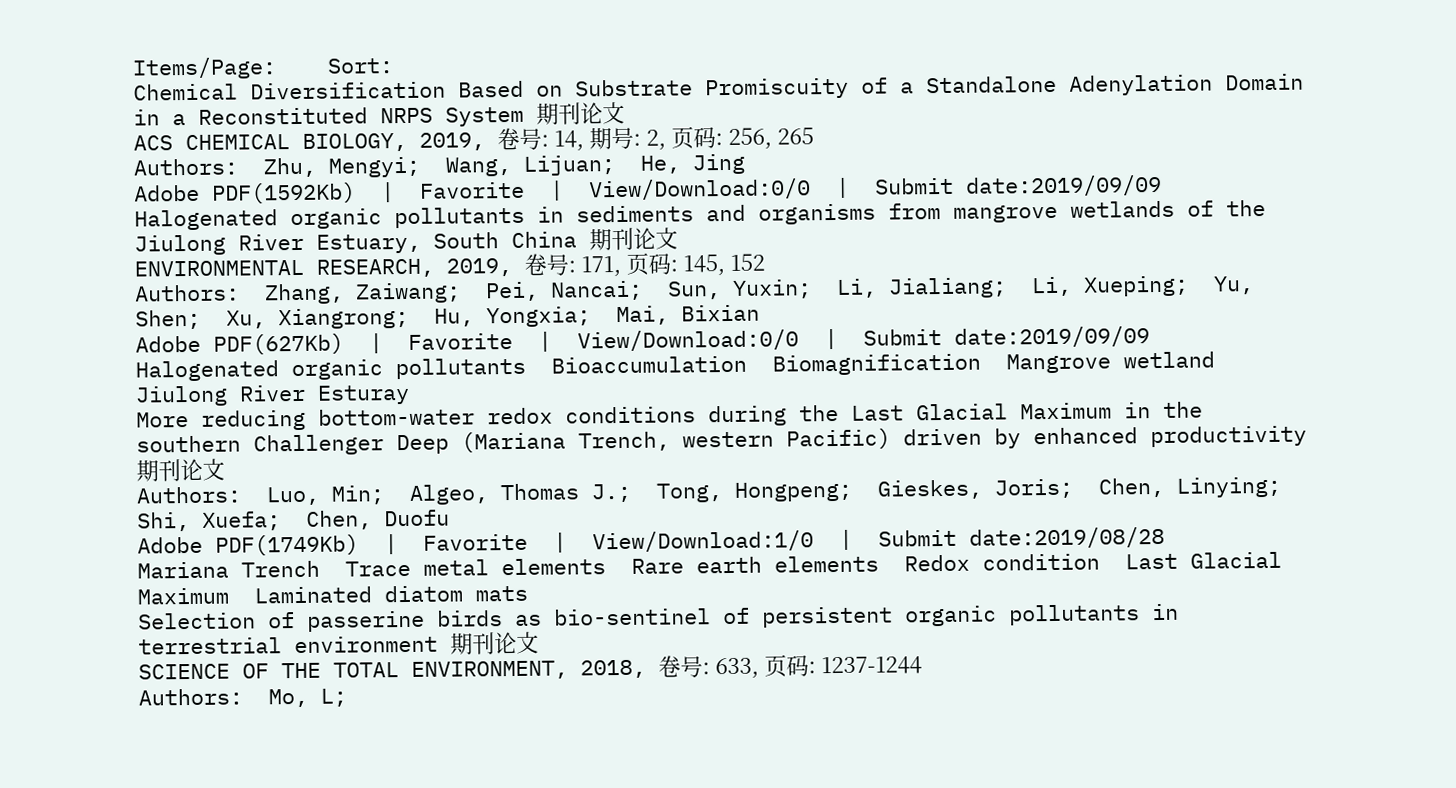Items/Page:    Sort:
Chemical Diversification Based on Substrate Promiscuity of a Standalone Adenylation Domain in a Reconstituted NRPS System 期刊论文
ACS CHEMICAL BIOLOGY, 2019, 卷号: 14, 期号: 2, 页码: 256, 265
Authors:  Zhu, Mengyi;  Wang, Lijuan;  He, Jing
Adobe PDF(1592Kb)  |  Favorite  |  View/Download:0/0  |  Submit date:2019/09/09
Halogenated organic pollutants in sediments and organisms from mangrove wetlands of the Jiulong River Estuary, South China 期刊论文
ENVIRONMENTAL RESEARCH, 2019, 卷号: 171, 页码: 145, 152
Authors:  Zhang, Zaiwang;  Pei, Nancai;  Sun, Yuxin;  Li, Jialiang;  Li, Xueping;  Yu, Shen;  Xu, Xiangrong;  Hu, Yongxia;  Mai, Bixian
Adobe PDF(627Kb)  |  Favorite  |  View/Download:0/0  |  Submit date:2019/09/09
Halogenated organic pollutants  Bioaccumulation  Biomagnification  Mangrove wetland  Jiulong River Esturay
More reducing bottom-water redox conditions during the Last Glacial Maximum in the southern Challenger Deep (Mariana Trench, western Pacific) driven by enhanced productivity 期刊论文
Authors:  Luo, Min;  Algeo, Thomas J.;  Tong, Hongpeng;  Gieskes, Joris;  Chen, Linying;  Shi, Xuefa;  Chen, Duofu
Adobe PDF(1749Kb)  |  Favorite  |  View/Download:1/0  |  Submit date:2019/08/28
Mariana Trench  Trace metal elements  Rare earth elements  Redox condition  Last Glacial Maximum  Laminated diatom mats
Selection of passerine birds as bio-sentinel of persistent organic pollutants in terrestrial environment 期刊论文
SCIENCE OF THE TOTAL ENVIRONMENT, 2018, 卷号: 633, 页码: 1237-1244
Authors:  Mo, L;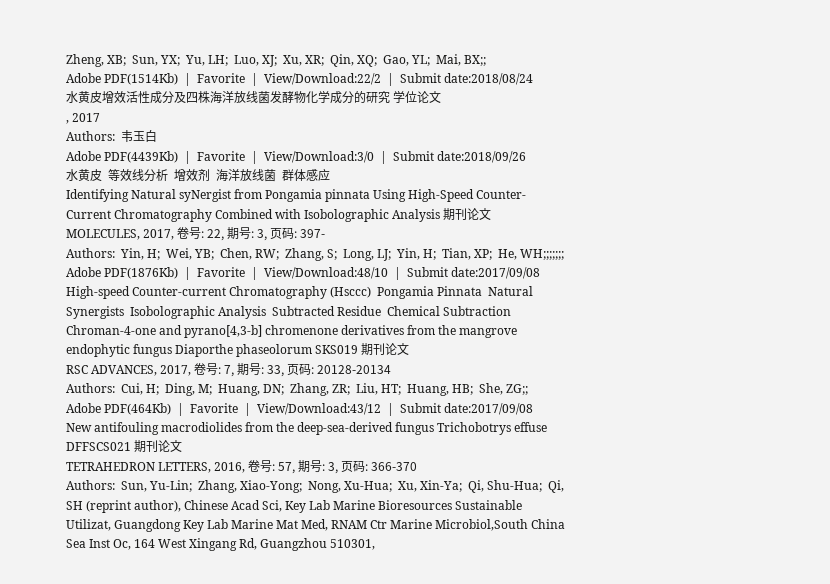Zheng, XB;  Sun, YX;  Yu, LH;  Luo, XJ;  Xu, XR;  Qin, XQ;  Gao, YL;  Mai, BX;;
Adobe PDF(1514Kb)  |  Favorite  |  View/Download:22/2  |  Submit date:2018/08/24
水黄皮增效活性成分及四株海洋放线菌发酵物化学成分的研究 学位论文
, 2017
Authors:  韦玉白
Adobe PDF(4439Kb)  |  Favorite  |  View/Download:3/0  |  Submit date:2018/09/26
水黄皮  等效线分析  增效剂  海洋放线菌  群体感应
Identifying Natural syNergist from Pongamia pinnata Using High-Speed Counter-Current Chromatography Combined with Isobolographic Analysis 期刊论文
MOLECULES, 2017, 卷号: 22, 期号: 3, 页码: 397-
Authors:  Yin, H;  Wei, YB;  Chen, RW;  Zhang, S;  Long, LJ;  Yin, H;  Tian, XP;  He, WH;;;;;;;
Adobe PDF(1876Kb)  |  Favorite  |  View/Download:48/10  |  Submit date:2017/09/08
High-speed Counter-current Chromatography (Hsccc)  Pongamia Pinnata  Natural Synergists  Isobolographic Analysis  Subtracted Residue  Chemical Subtraction
Chroman-4-one and pyrano[4,3-b] chromenone derivatives from the mangrove endophytic fungus Diaporthe phaseolorum SKS019 期刊论文
RSC ADVANCES, 2017, 卷号: 7, 期号: 33, 页码: 20128-20134
Authors:  Cui, H;  Ding, M;  Huang, DN;  Zhang, ZR;  Liu, HT;  Huang, HB;  She, ZG;;
Adobe PDF(464Kb)  |  Favorite  |  View/Download:43/12  |  Submit date:2017/09/08
New antifouling macrodiolides from the deep-sea-derived fungus Trichobotrys effuse DFFSCS021 期刊论文
TETRAHEDRON LETTERS, 2016, 卷号: 57, 期号: 3, 页码: 366-370
Authors:  Sun, Yu-Lin;  Zhang, Xiao-Yong;  Nong, Xu-Hua;  Xu, Xin-Ya;  Qi, Shu-Hua;  Qi, SH (reprint author), Chinese Acad Sci, Key Lab Marine Bioresources Sustainable Utilizat, Guangdong Key Lab Marine Mat Med, RNAM Ctr Marine Microbiol,South China Sea Inst Oc, 164 West Xingang Rd, Guangzhou 510301,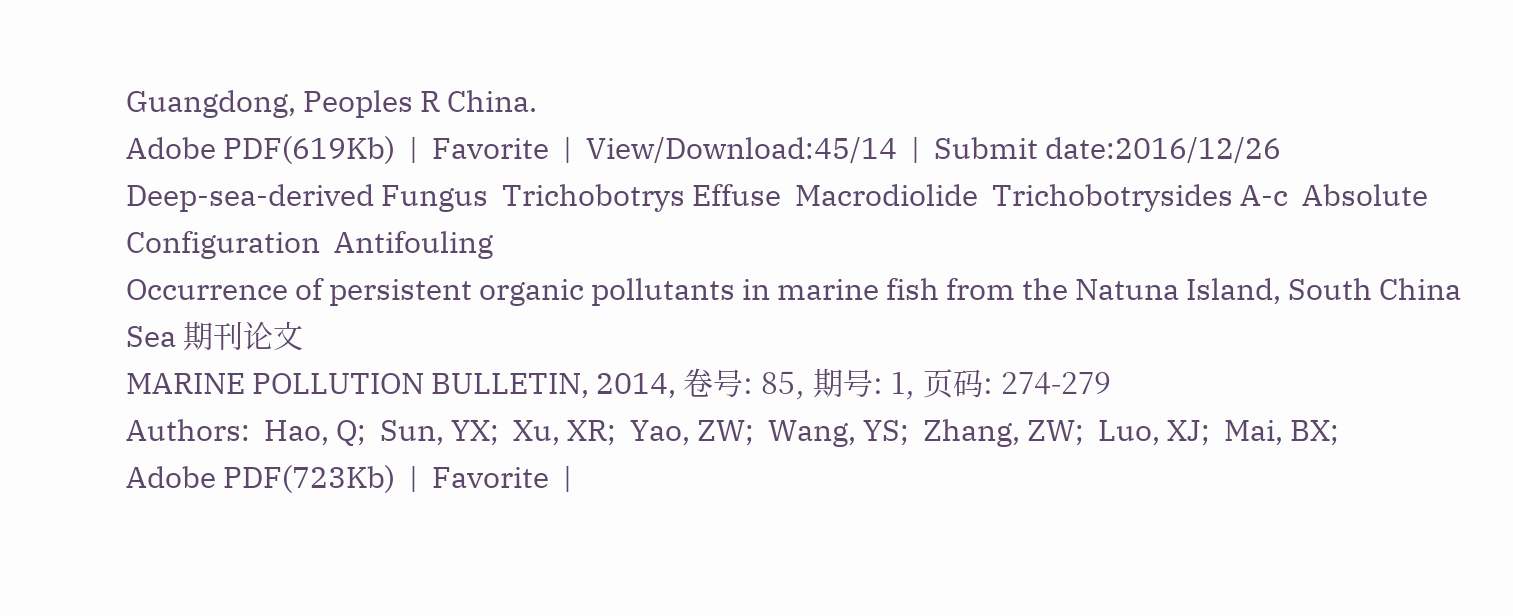Guangdong, Peoples R China.
Adobe PDF(619Kb)  |  Favorite  |  View/Download:45/14  |  Submit date:2016/12/26
Deep-sea-derived Fungus  Trichobotrys Effuse  Macrodiolide  Trichobotrysides A-c  Absolute Configuration  Antifouling
Occurrence of persistent organic pollutants in marine fish from the Natuna Island, South China Sea 期刊论文
MARINE POLLUTION BULLETIN, 2014, 卷号: 85, 期号: 1, 页码: 274-279
Authors:  Hao, Q;  Sun, YX;  Xu, XR;  Yao, ZW;  Wang, YS;  Zhang, ZW;  Luo, XJ;  Mai, BX;
Adobe PDF(723Kb)  |  Favorite  |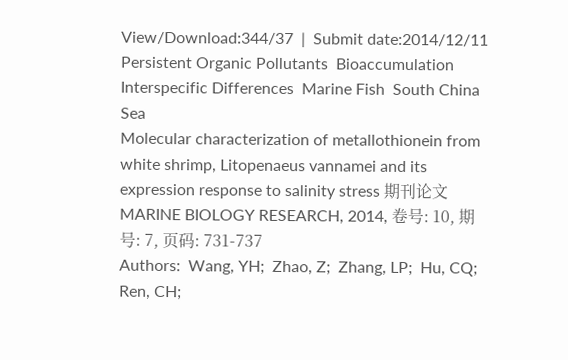View/Download:344/37  |  Submit date:2014/12/11
Persistent Organic Pollutants  Bioaccumulation  Interspecific Differences  Marine Fish  South China Sea
Molecular characterization of metallothionein from white shrimp, Litopenaeus vannamei and its expression response to salinity stress 期刊论文
MARINE BIOLOGY RESEARCH, 2014, 卷号: 10, 期号: 7, 页码: 731-737
Authors:  Wang, YH;  Zhao, Z;  Zhang, LP;  Hu, CQ;  Ren, CH;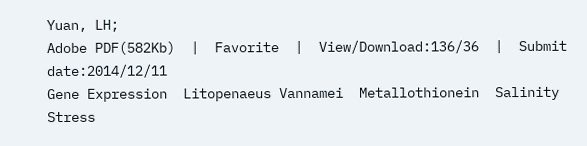Yuan, LH;
Adobe PDF(582Kb)  |  Favorite  |  View/Download:136/36  |  Submit date:2014/12/11
Gene Expression  Litopenaeus Vannamei  Metallothionein  Salinity Stress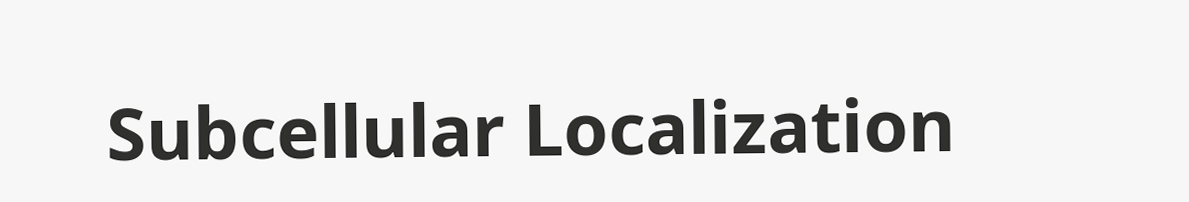Subcellular Localization